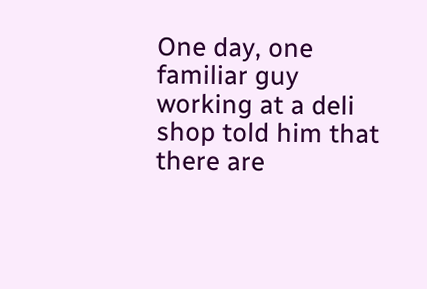One day, one familiar guy working at a deli shop told him that  there are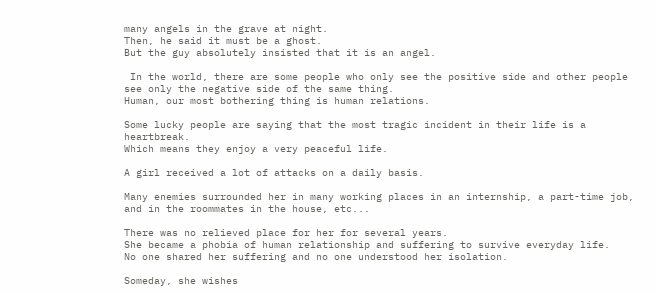many angels in the grave at night.
Then, he said it must be a ghost.
But the guy absolutely insisted that it is an angel.

 In the world, there are some people who only see the positive side and other people see only the negative side of the same thing.
Human, our most bothering thing is human relations.

Some lucky people are saying that the most tragic incident in their life is a heartbreak.
Which means they enjoy a very peaceful life.

A girl received a lot of attacks on a daily basis.

Many enemies surrounded her in many working places in an internship, a part-time job, and in the roommates in the house, etc...

There was no relieved place for her for several years.
She became a phobia of human relationship and suffering to survive everyday life.
No one shared her suffering and no one understood her isolation.

Someday, she wishes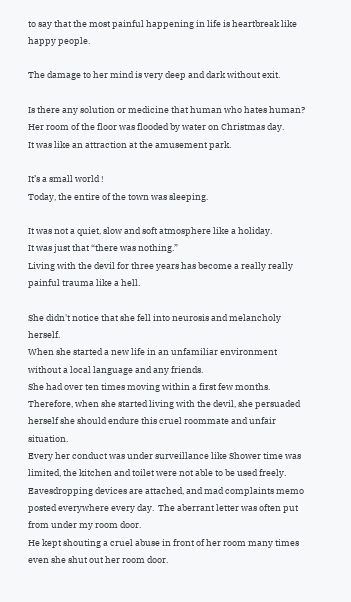to say that the most painful happening in life is heartbreak like happy people.

The damage to her mind is very deep and dark without exit.

Is there any solution or medicine that human who hates human?
Her room of the floor was flooded by water on Christmas day.
It was like an attraction at the amusement park.

It’s a small world !
Today, the entire of the town was sleeping.

It was not a quiet, slow and soft atmosphere like a holiday.
It was just that “there was nothing.”
Living with the devil for three years has become a really really painful trauma like a hell.

She didn't notice that she fell into neurosis and melancholy herself.
When she started a new life in an unfamiliar environment without a local language and any friends.
She had over ten times moving within a first few months.
Therefore, when she started living with the devil, she persuaded herself she should endure this cruel roommate and unfair situation.
Every her conduct was under surveillance like Shower time was limited, the kitchen and toilet were not able to be used freely.
Eavesdropping devices are attached, and mad complaints memo posted everywhere every day.  The aberrant letter was often put from under my room door.
He kept shouting a cruel abuse in front of her room many times even she shut out her room door.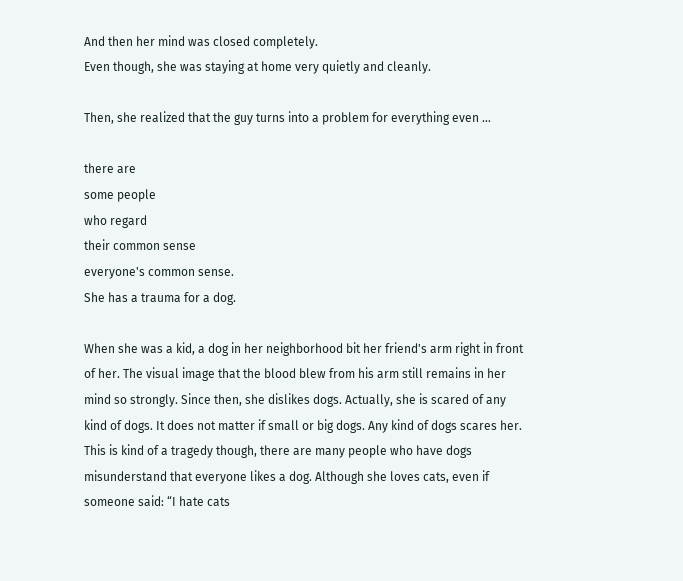And then her mind was closed completely.
Even though, she was staying at home very quietly and cleanly.

Then, she realized that the guy turns into a problem for everything even …

there are
some people
who regard
their common sense
everyone's common sense.
She has a trauma for a dog.

When she was a kid, a dog in her neighborhood bit her friend's arm right in front of her. The visual image that the blood blew from his arm still remains in her mind so strongly. Since then, she dislikes dogs. Actually, she is scared of any kind of dogs. It does not matter if small or big dogs. Any kind of dogs scares her.
This is kind of a tragedy though, there are many people who have dogs misunderstand that everyone likes a dog. Although she loves cats, even if someone said: “I hate cats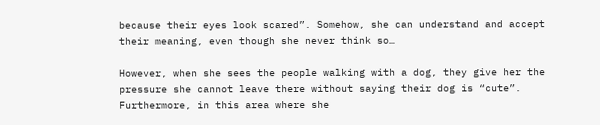because their eyes look scared”. Somehow, she can understand and accept their meaning, even though she never think so…

However, when she sees the people walking with a dog, they give her the pressure she cannot leave there without saying their dog is “cute”. Furthermore, in this area where she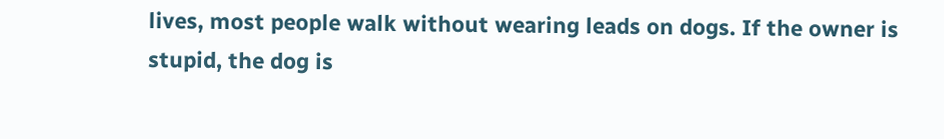lives, most people walk without wearing leads on dogs. If the owner is stupid, the dog is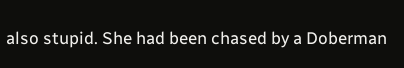also stupid. She had been chased by a Doberman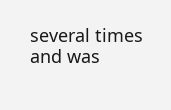several times and was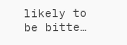likely to be bitte…